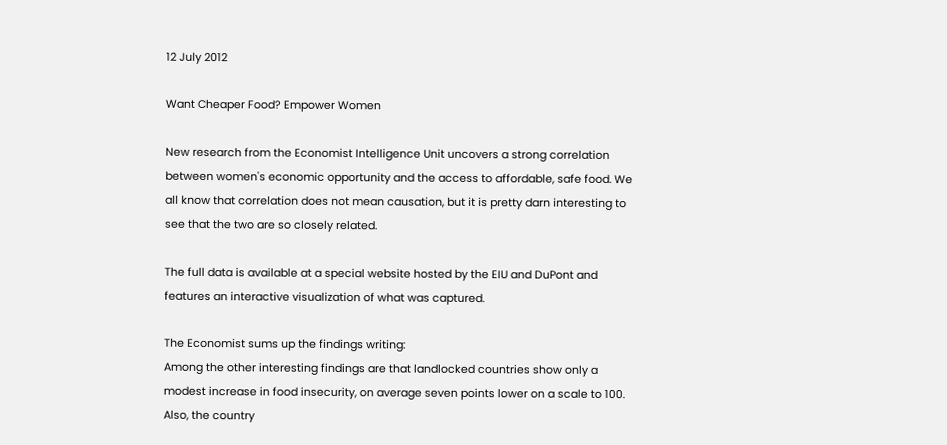12 July 2012

Want Cheaper Food? Empower Women

New research from the Economist Intelligence Unit uncovers a strong correlation between women's economic opportunity and the access to affordable, safe food. We all know that correlation does not mean causation, but it is pretty darn interesting to see that the two are so closely related.

The full data is available at a special website hosted by the EIU and DuPont and features an interactive visualization of what was captured.

The Economist sums up the findings writing:
Among the other interesting findings are that landlocked countries show only a modest increase in food insecurity, on average seven points lower on a scale to 100. Also, the country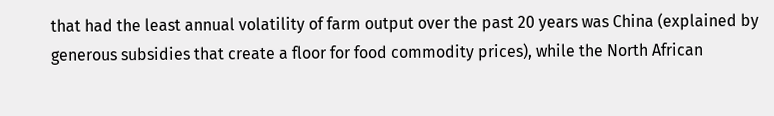that had the least annual volatility of farm output over the past 20 years was China (explained by generous subsidies that create a floor for food commodity prices), while the North African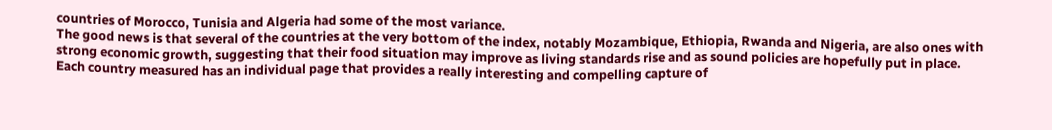countries of Morocco, Tunisia and Algeria had some of the most variance.
The good news is that several of the countries at the very bottom of the index, notably Mozambique, Ethiopia, Rwanda and Nigeria, are also ones with strong economic growth, suggesting that their food situation may improve as living standards rise and as sound policies are hopefully put in place.
Each country measured has an individual page that provides a really interesting and compelling capture of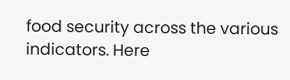food security across the various indicators. Here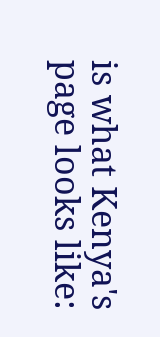is what Kenya's page looks like: